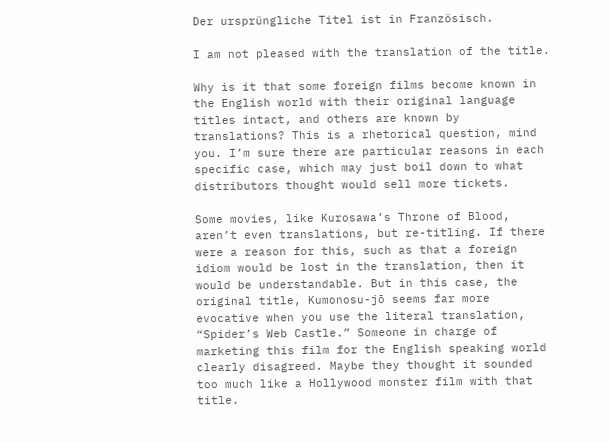Der ursprüngliche Titel ist in Französisch.

I am not pleased with the translation of the title.

Why is it that some foreign films become known in the English world with their original language titles intact, and others are known by translations? This is a rhetorical question, mind you. I’m sure there are particular reasons in each specific case, which may just boil down to what distributors thought would sell more tickets.

Some movies, like Kurosawa’s Throne of Blood, aren’t even translations, but re-titling. If there were a reason for this, such as that a foreign idiom would be lost in the translation, then it would be understandable. But in this case, the original title, Kumonosu-jō seems far more evocative when you use the literal translation, “Spider’s Web Castle.” Someone in charge of marketing this film for the English speaking world clearly disagreed. Maybe they thought it sounded too much like a Hollywood monster film with that title.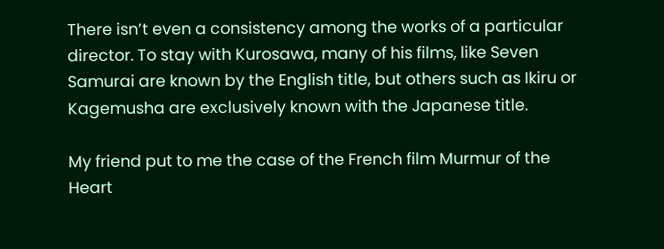There isn’t even a consistency among the works of a particular director. To stay with Kurosawa, many of his films, like Seven Samurai are known by the English title, but others such as Ikiru or Kagemusha are exclusively known with the Japanese title.

My friend put to me the case of the French film Murmur of the Heart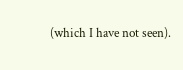(which I have not seen).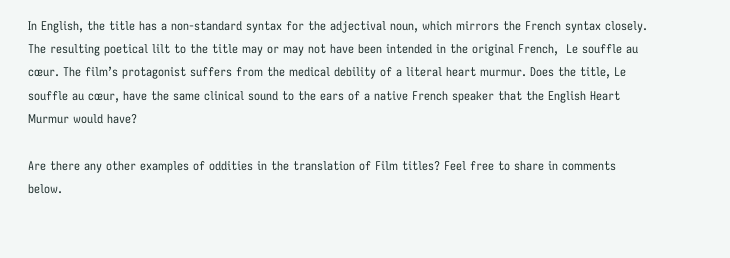In English, the title has a non-standard syntax for the adjectival noun, which mirrors the French syntax closely. The resulting poetical lilt to the title may or may not have been intended in the original French,  Le souffle au cœur. The film’s protagonist suffers from the medical debility of a literal heart murmur. Does the title, Le souffle au cœur, have the same clinical sound to the ears of a native French speaker that the English Heart Murmur would have?

Are there any other examples of oddities in the translation of Film titles? Feel free to share in comments below.